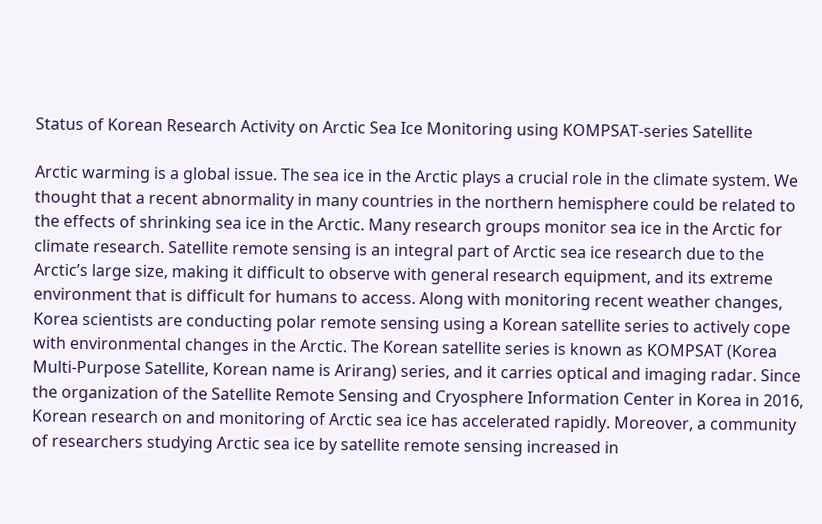Status of Korean Research Activity on Arctic Sea Ice Monitoring using KOMPSAT-series Satellite

Arctic warming is a global issue. The sea ice in the Arctic plays a crucial role in the climate system. We thought that a recent abnormality in many countries in the northern hemisphere could be related to the effects of shrinking sea ice in the Arctic. Many research groups monitor sea ice in the Arctic for climate research. Satellite remote sensing is an integral part of Arctic sea ice research due to the Arctic’s large size, making it difficult to observe with general research equipment, and its extreme environment that is difficult for humans to access. Along with monitoring recent weather changes, Korea scientists are conducting polar remote sensing using a Korean satellite series to actively cope with environmental changes in the Arctic. The Korean satellite series is known as KOMPSAT (Korea Multi-Purpose Satellite, Korean name is Arirang) series, and it carries optical and imaging radar. Since the organization of the Satellite Remote Sensing and Cryosphere Information Center in Korea in 2016, Korean research on and monitoring of Arctic sea ice has accelerated rapidly. Moreover, a community of researchers studying Arctic sea ice by satellite remote sensing increased in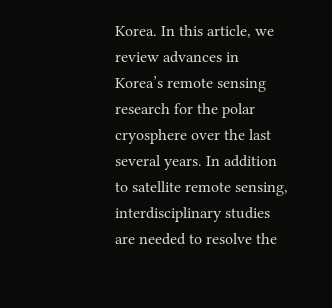Korea. In this article, we review advances in Korea’s remote sensing research for the polar cryosphere over the last several years. In addition to satellite remote sensing, interdisciplinary studies are needed to resolve the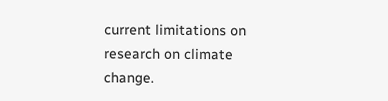current limitations on research on climate change.